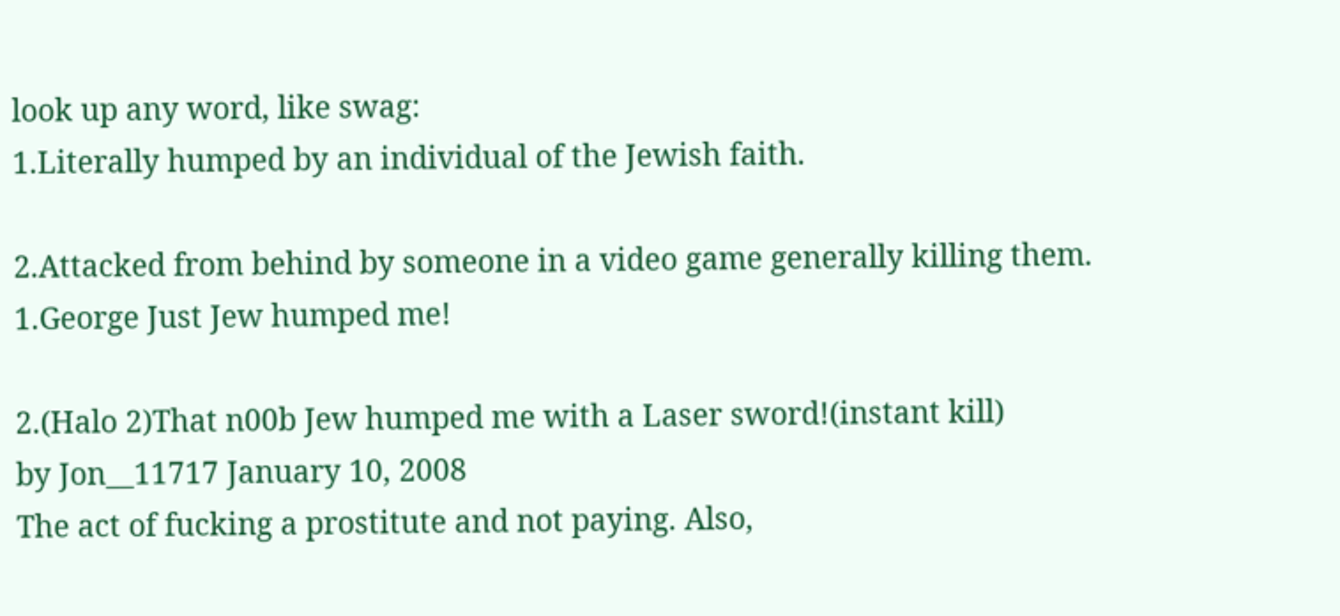look up any word, like swag:
1.Literally humped by an individual of the Jewish faith.

2.Attacked from behind by someone in a video game generally killing them.
1.George Just Jew humped me!

2.(Halo 2)That n00b Jew humped me with a Laser sword!(instant kill)
by Jon__11717 January 10, 2008
The act of fucking a prostitute and not paying. Also,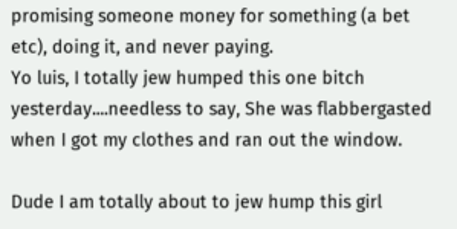promising someone money for something (a bet etc), doing it, and never paying.
Yo luis, I totally jew humped this one bitch yesterday....needless to say, She was flabbergasted when I got my clothes and ran out the window.

Dude I am totally about to jew hump this girl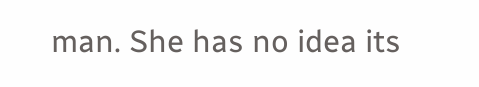man. She has no idea its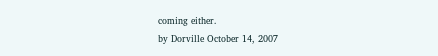coming either.
by Dorville October 14, 2007